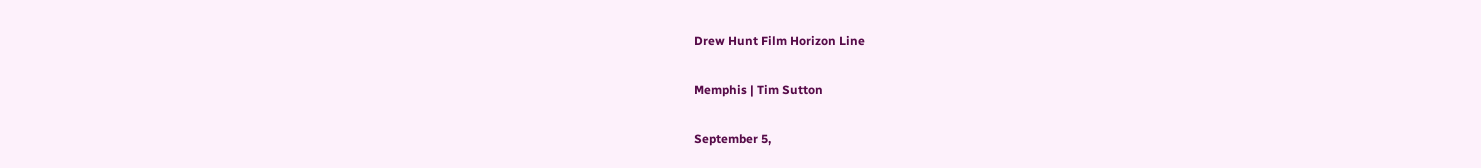Drew Hunt Film Horizon Line

Memphis | Tim Sutton

September 5,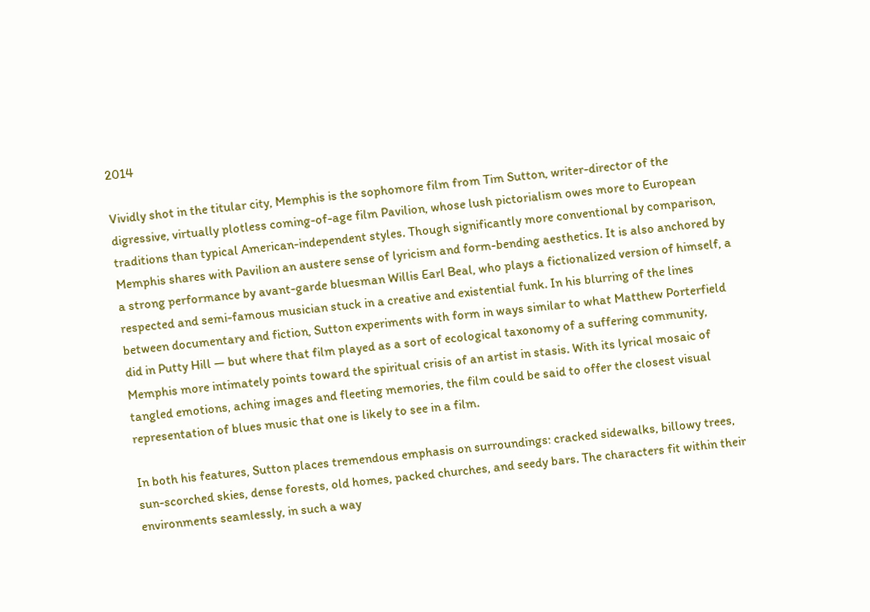2014

Vividly shot in the titular city, Memphis is the sophomore film from Tim Sutton, writer-director of the digressive, virtually plotless coming-of-age film Pavilion, whose lush pictorialism owes more to European traditions than typical American-independent styles. Though significantly more conventional by comparison, Memphis shares with Pavilion an austere sense of lyricism and form-bending aesthetics. It is also anchored by a strong performance by avant-garde bluesman Willis Earl Beal, who plays a fictionalized version of himself, a respected and semi-famous musician stuck in a creative and existential funk. In his blurring of the lines between documentary and fiction, Sutton experiments with form in ways similar to what Matthew Porterfield did in Putty Hill — but where that film played as a sort of ecological taxonomy of a suffering community, Memphis more intimately points toward the spiritual crisis of an artist in stasis. With its lyrical mosaic of tangled emotions, aching images and fleeting memories, the film could be said to offer the closest visual representation of blues music that one is likely to see in a film.

In both his features, Sutton places tremendous emphasis on surroundings: cracked sidewalks, billowy trees, sun-scorched skies, dense forests, old homes, packed churches, and seedy bars. The characters fit within their environments seamlessly, in such a way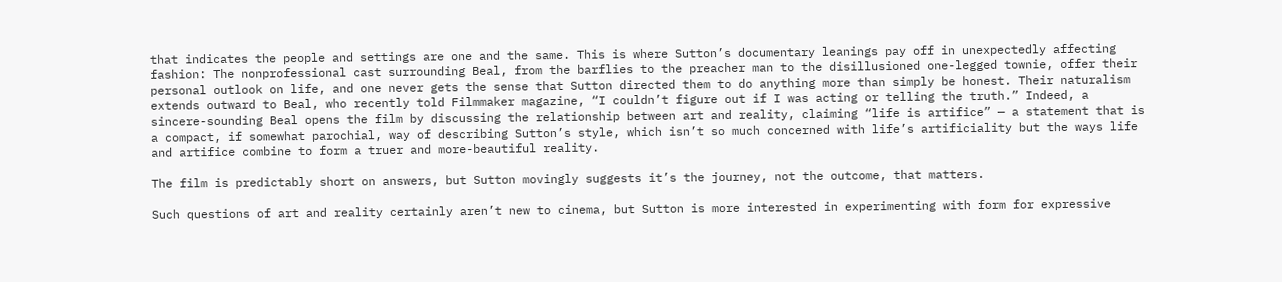that indicates the people and settings are one and the same. This is where Sutton’s documentary leanings pay off in unexpectedly affecting fashion: The nonprofessional cast surrounding Beal, from the barflies to the preacher man to the disillusioned one-legged townie, offer their personal outlook on life, and one never gets the sense that Sutton directed them to do anything more than simply be honest. Their naturalism extends outward to Beal, who recently told Filmmaker magazine, “I couldn’t figure out if I was acting or telling the truth.” Indeed, a sincere-sounding Beal opens the film by discussing the relationship between art and reality, claiming “life is artifice” — a statement that is a compact, if somewhat parochial, way of describing Sutton’s style, which isn’t so much concerned with life’s artificiality but the ways life and artifice combine to form a truer and more-beautiful reality.

The film is predictably short on answers, but Sutton movingly suggests it’s the journey, not the outcome, that matters.

Such questions of art and reality certainly aren’t new to cinema, but Sutton is more interested in experimenting with form for expressive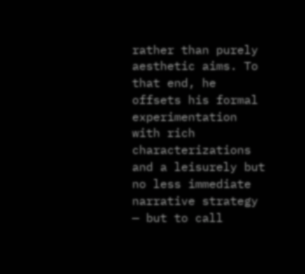rather than purely aesthetic aims. To that end, he offsets his formal experimentation with rich characterizations and a leisurely but no less immediate narrative strategy — but to call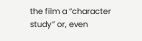the film a “character study” or, even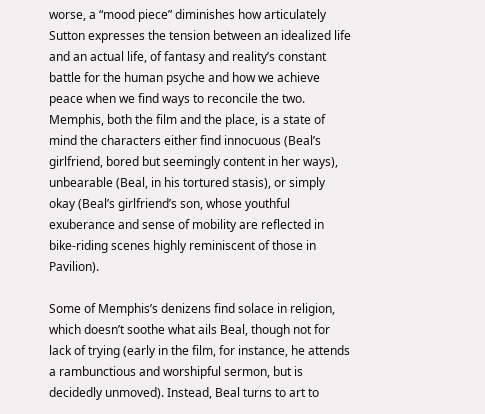worse, a “mood piece” diminishes how articulately Sutton expresses the tension between an idealized life and an actual life, of fantasy and reality’s constant battle for the human psyche and how we achieve peace when we find ways to reconcile the two. Memphis, both the film and the place, is a state of mind the characters either find innocuous (Beal’s girlfriend, bored but seemingly content in her ways), unbearable (Beal, in his tortured stasis), or simply okay (Beal’s girlfriend’s son, whose youthful exuberance and sense of mobility are reflected in bike-riding scenes highly reminiscent of those in Pavilion).

Some of Memphis’s denizens find solace in religion, which doesn’t soothe what ails Beal, though not for lack of trying (early in the film, for instance, he attends a rambunctious and worshipful sermon, but is decidedly unmoved). Instead, Beal turns to art to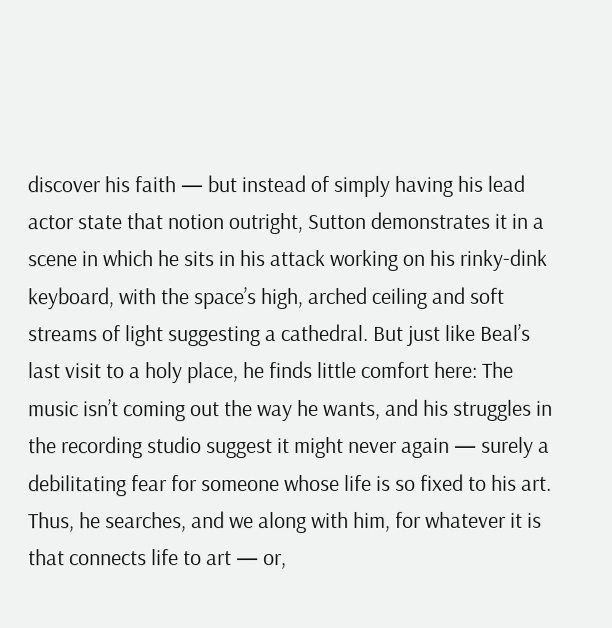discover his faith — but instead of simply having his lead actor state that notion outright, Sutton demonstrates it in a scene in which he sits in his attack working on his rinky-dink keyboard, with the space’s high, arched ceiling and soft streams of light suggesting a cathedral. But just like Beal’s last visit to a holy place, he finds little comfort here: The music isn’t coming out the way he wants, and his struggles in the recording studio suggest it might never again — surely a debilitating fear for someone whose life is so fixed to his art. Thus, he searches, and we along with him, for whatever it is that connects life to art — or,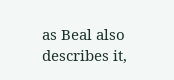as Beal also describes it,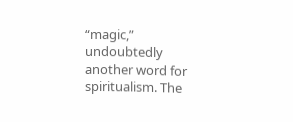“magic,” undoubtedly another word for spiritualism. The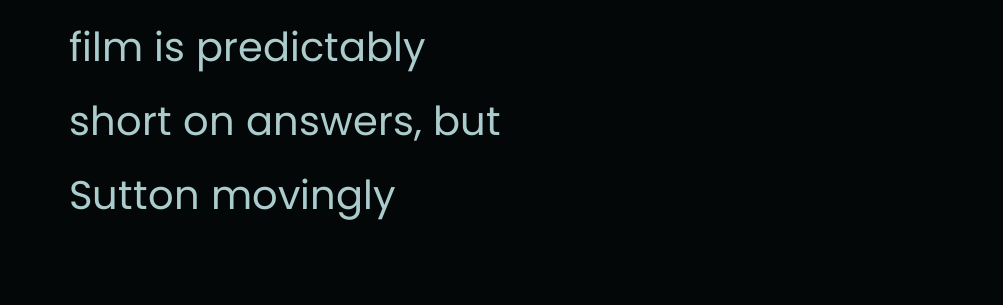film is predictably short on answers, but Sutton movingly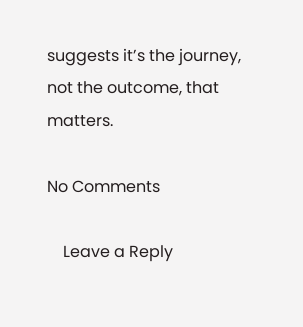suggests it’s the journey, not the outcome, that matters.

No Comments

    Leave a Reply